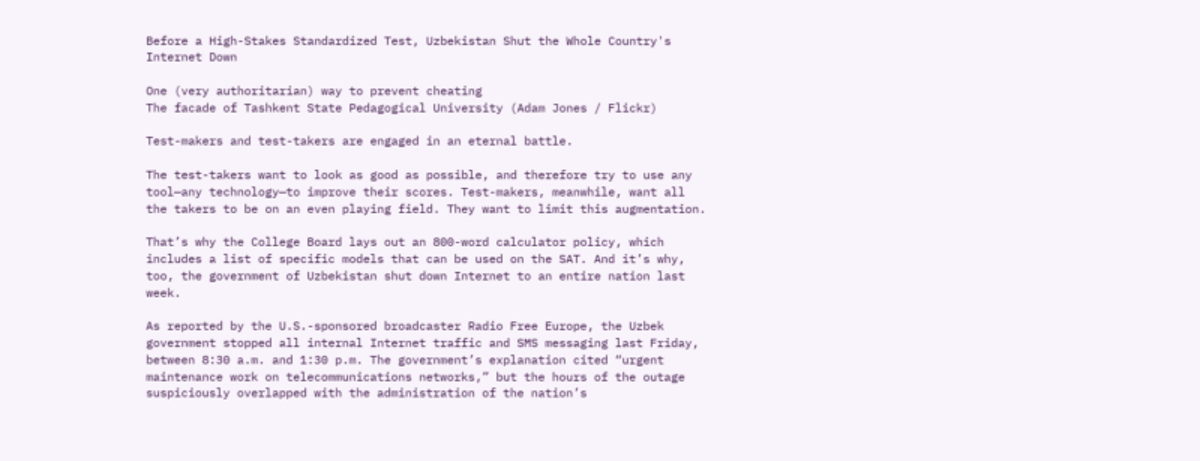Before a High-Stakes Standardized Test, Uzbekistan Shut the Whole Country's Internet Down

One (very authoritarian) way to prevent cheating
The facade of Tashkent State Pedagogical University (Adam Jones / Flickr)

Test-makers and test-takers are engaged in an eternal battle.

The test-takers want to look as good as possible, and therefore try to use any tool—any technology—to improve their scores. Test-makers, meanwhile, want all the takers to be on an even playing field. They want to limit this augmentation.

That’s why the College Board lays out an 800-word calculator policy, which includes a list of specific models that can be used on the SAT. And it’s why, too, the government of Uzbekistan shut down Internet to an entire nation last week.

As reported by the U.S.-sponsored broadcaster Radio Free Europe, the Uzbek government stopped all internal Internet traffic and SMS messaging last Friday, between 8:30 a.m. and 1:30 p.m. The government’s explanation cited “urgent maintenance work on telecommunications networks,” but the hours of the outage suspiciously overlapped with the administration of the nation’s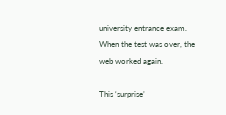university entrance exam. When the test was over, the web worked again.

This ‘surprise’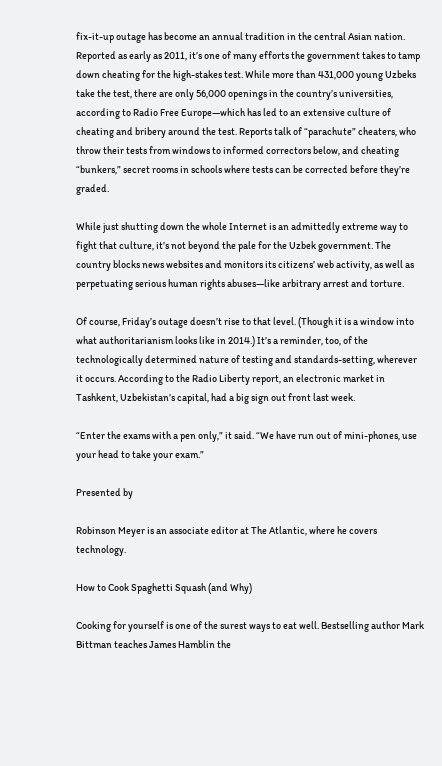fix-it-up outage has become an annual tradition in the central Asian nation. Reported as early as 2011, it’s one of many efforts the government takes to tamp down cheating for the high-stakes test. While more than 431,000 young Uzbeks take the test, there are only 56,000 openings in the country’s universities, according to Radio Free Europe—which has led to an extensive culture of cheating and bribery around the test. Reports talk of “parachute” cheaters, who throw their tests from windows to informed correctors below, and cheating “bunkers,” secret rooms in schools where tests can be corrected before they’re graded.

While just shutting down the whole Internet is an admittedly extreme way to fight that culture, it’s not beyond the pale for the Uzbek government. The country blocks news websites and monitors its citizens’ web activity, as well as perpetuating serious human rights abuses—like arbitrary arrest and torture.

Of course, Friday’s outage doesn’t rise to that level. (Though it is a window into what authoritarianism looks like in 2014.) It’s a reminder, too, of the technologically determined nature of testing and standards-setting, wherever it occurs. According to the Radio Liberty report, an electronic market in Tashkent, Uzbekistan’s capital, had a big sign out front last week.

“Enter the exams with a pen only,” it said. “We have run out of mini-phones, use your head to take your exam.”

Presented by

Robinson Meyer is an associate editor at The Atlantic, where he covers technology.

How to Cook Spaghetti Squash (and Why)

Cooking for yourself is one of the surest ways to eat well. Bestselling author Mark Bittman teaches James Hamblin the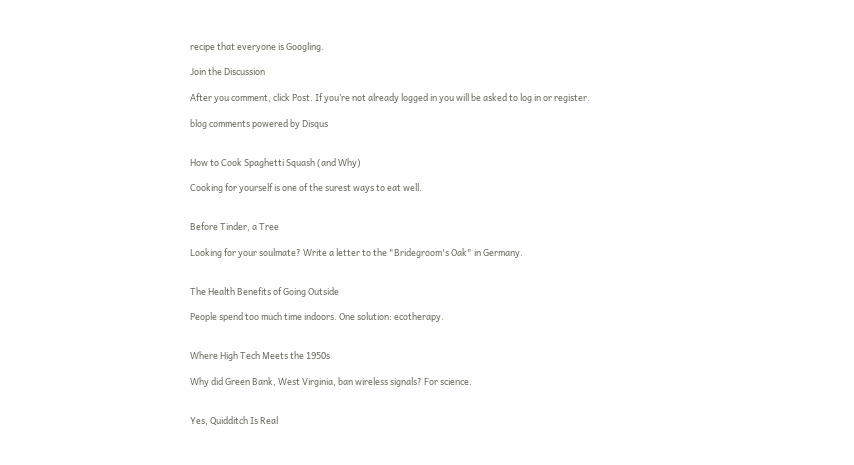recipe that everyone is Googling.

Join the Discussion

After you comment, click Post. If you’re not already logged in you will be asked to log in or register.

blog comments powered by Disqus


How to Cook Spaghetti Squash (and Why)

Cooking for yourself is one of the surest ways to eat well.


Before Tinder, a Tree

Looking for your soulmate? Write a letter to the "Bridegroom's Oak" in Germany.


The Health Benefits of Going Outside

People spend too much time indoors. One solution: ecotherapy.


Where High Tech Meets the 1950s

Why did Green Bank, West Virginia, ban wireless signals? For science.


Yes, Quidditch Is Real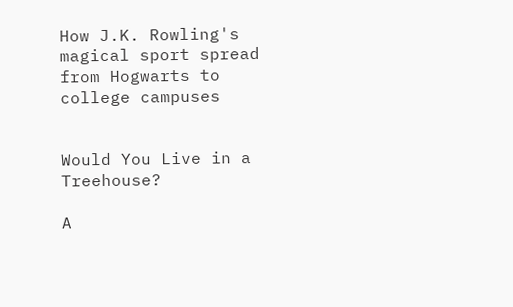How J.K. Rowling's magical sport spread from Hogwarts to college campuses


Would You Live in a Treehouse?

A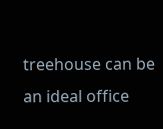treehouse can be an ideal office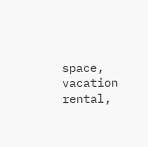space, vacation rental,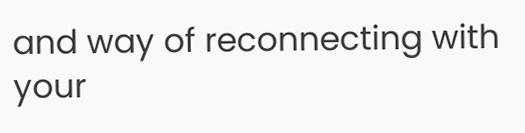and way of reconnecting with your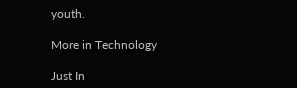youth.

More in Technology

Just In